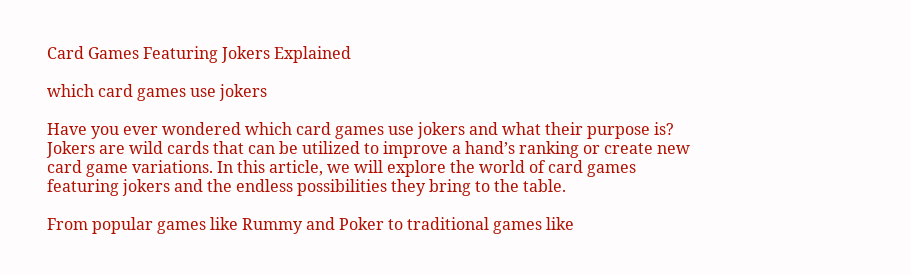Card Games Featuring Jokers Explained

which card games use jokers

Have you ever wondered which card games use jokers and what their purpose is? Jokers are wild cards that can be utilized to improve a hand’s ranking or create new card game variations. In this article, we will explore the world of card games featuring jokers and the endless possibilities they bring to the table.

From popular games like Rummy and Poker to traditional games like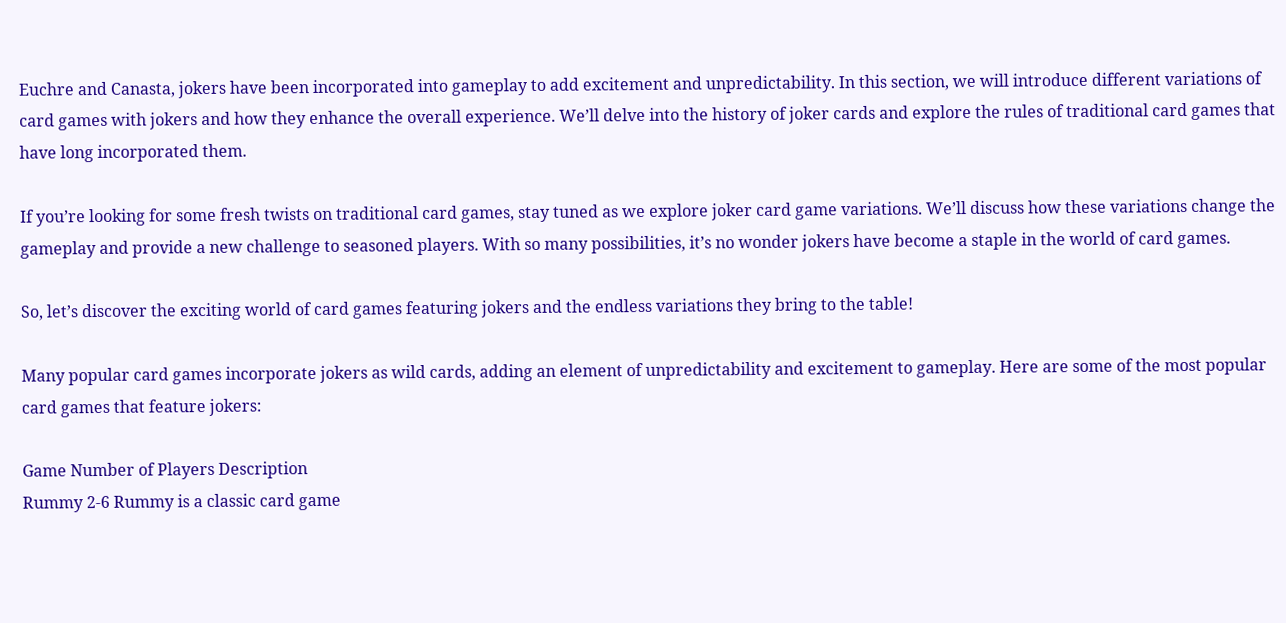Euchre and Canasta, jokers have been incorporated into gameplay to add excitement and unpredictability. In this section, we will introduce different variations of card games with jokers and how they enhance the overall experience. We’ll delve into the history of joker cards and explore the rules of traditional card games that have long incorporated them.

If you’re looking for some fresh twists on traditional card games, stay tuned as we explore joker card game variations. We’ll discuss how these variations change the gameplay and provide a new challenge to seasoned players. With so many possibilities, it’s no wonder jokers have become a staple in the world of card games.

So, let’s discover the exciting world of card games featuring jokers and the endless variations they bring to the table!

Many popular card games incorporate jokers as wild cards, adding an element of unpredictability and excitement to gameplay. Here are some of the most popular card games that feature jokers:

Game Number of Players Description
Rummy 2-6 Rummy is a classic card game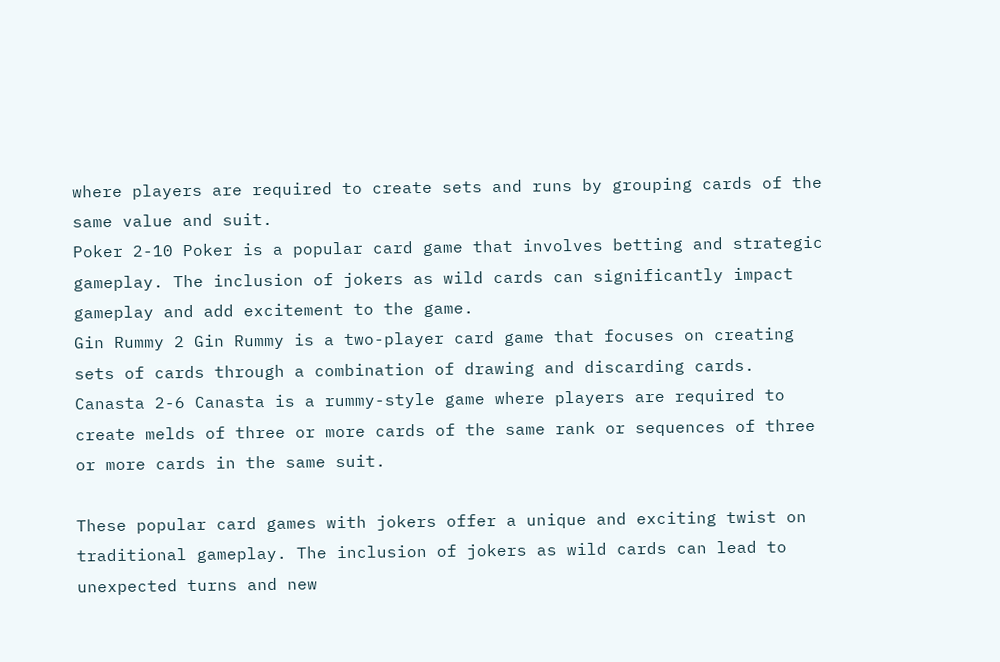where players are required to create sets and runs by grouping cards of the same value and suit.
Poker 2-10 Poker is a popular card game that involves betting and strategic gameplay. The inclusion of jokers as wild cards can significantly impact gameplay and add excitement to the game.
Gin Rummy 2 Gin Rummy is a two-player card game that focuses on creating sets of cards through a combination of drawing and discarding cards.
Canasta 2-6 Canasta is a rummy-style game where players are required to create melds of three or more cards of the same rank or sequences of three or more cards in the same suit.

These popular card games with jokers offer a unique and exciting twist on traditional gameplay. The inclusion of jokers as wild cards can lead to unexpected turns and new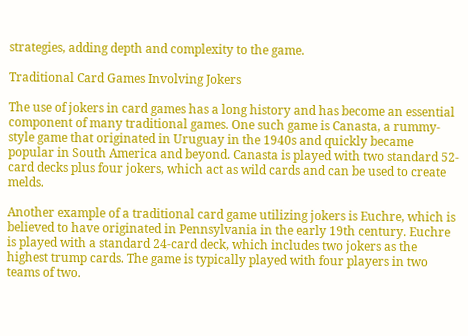strategies, adding depth and complexity to the game.

Traditional Card Games Involving Jokers

The use of jokers in card games has a long history and has become an essential component of many traditional games. One such game is Canasta, a rummy-style game that originated in Uruguay in the 1940s and quickly became popular in South America and beyond. Canasta is played with two standard 52-card decks plus four jokers, which act as wild cards and can be used to create melds.

Another example of a traditional card game utilizing jokers is Euchre, which is believed to have originated in Pennsylvania in the early 19th century. Euchre is played with a standard 24-card deck, which includes two jokers as the highest trump cards. The game is typically played with four players in two teams of two.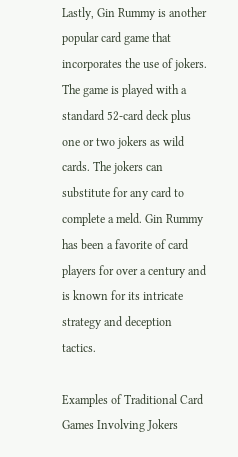Lastly, Gin Rummy is another popular card game that incorporates the use of jokers. The game is played with a standard 52-card deck plus one or two jokers as wild cards. The jokers can substitute for any card to complete a meld. Gin Rummy has been a favorite of card players for over a century and is known for its intricate strategy and deception tactics.

Examples of Traditional Card Games Involving Jokers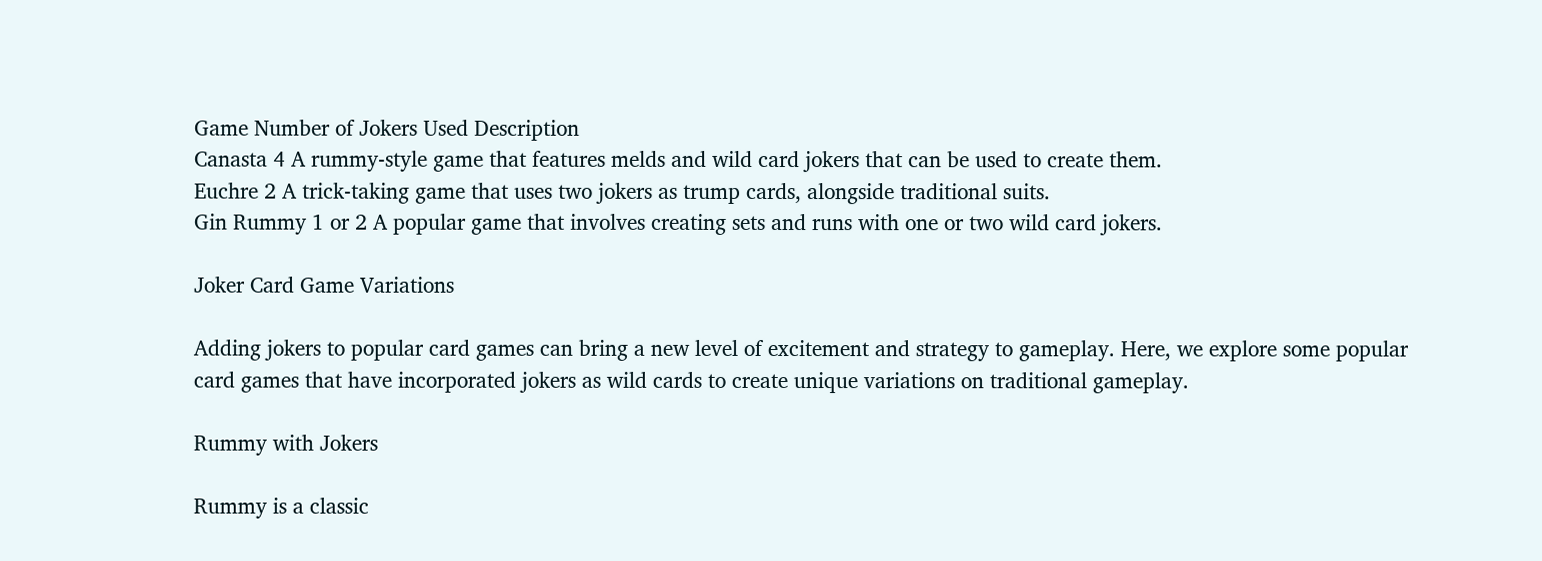Game Number of Jokers Used Description
Canasta 4 A rummy-style game that features melds and wild card jokers that can be used to create them.
Euchre 2 A trick-taking game that uses two jokers as trump cards, alongside traditional suits.
Gin Rummy 1 or 2 A popular game that involves creating sets and runs with one or two wild card jokers.

Joker Card Game Variations

Adding jokers to popular card games can bring a new level of excitement and strategy to gameplay. Here, we explore some popular card games that have incorporated jokers as wild cards to create unique variations on traditional gameplay.

Rummy with Jokers

Rummy is a classic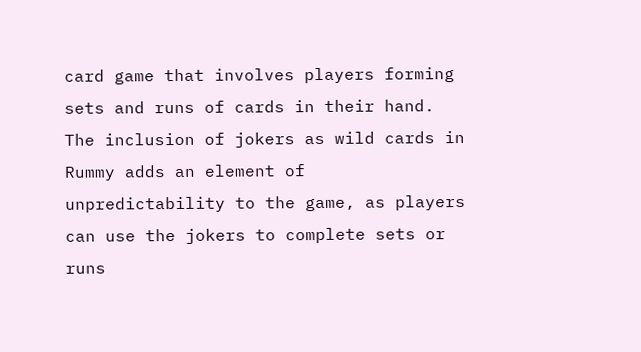card game that involves players forming sets and runs of cards in their hand. The inclusion of jokers as wild cards in Rummy adds an element of unpredictability to the game, as players can use the jokers to complete sets or runs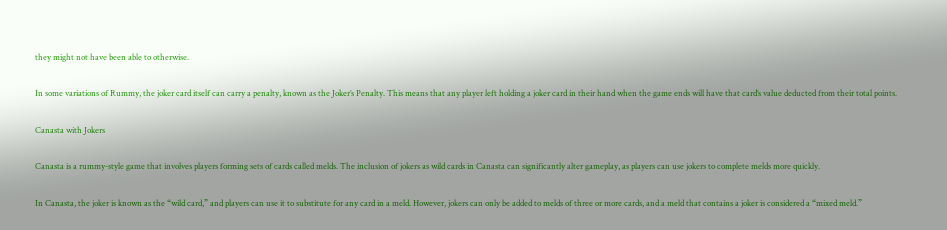they might not have been able to otherwise.

In some variations of Rummy, the joker card itself can carry a penalty, known as the Joker’s Penalty. This means that any player left holding a joker card in their hand when the game ends will have that card’s value deducted from their total points.

Canasta with Jokers

Canasta is a rummy-style game that involves players forming sets of cards called melds. The inclusion of jokers as wild cards in Canasta can significantly alter gameplay, as players can use jokers to complete melds more quickly.

In Canasta, the joker is known as the “wild card,” and players can use it to substitute for any card in a meld. However, jokers can only be added to melds of three or more cards, and a meld that contains a joker is considered a “mixed meld.”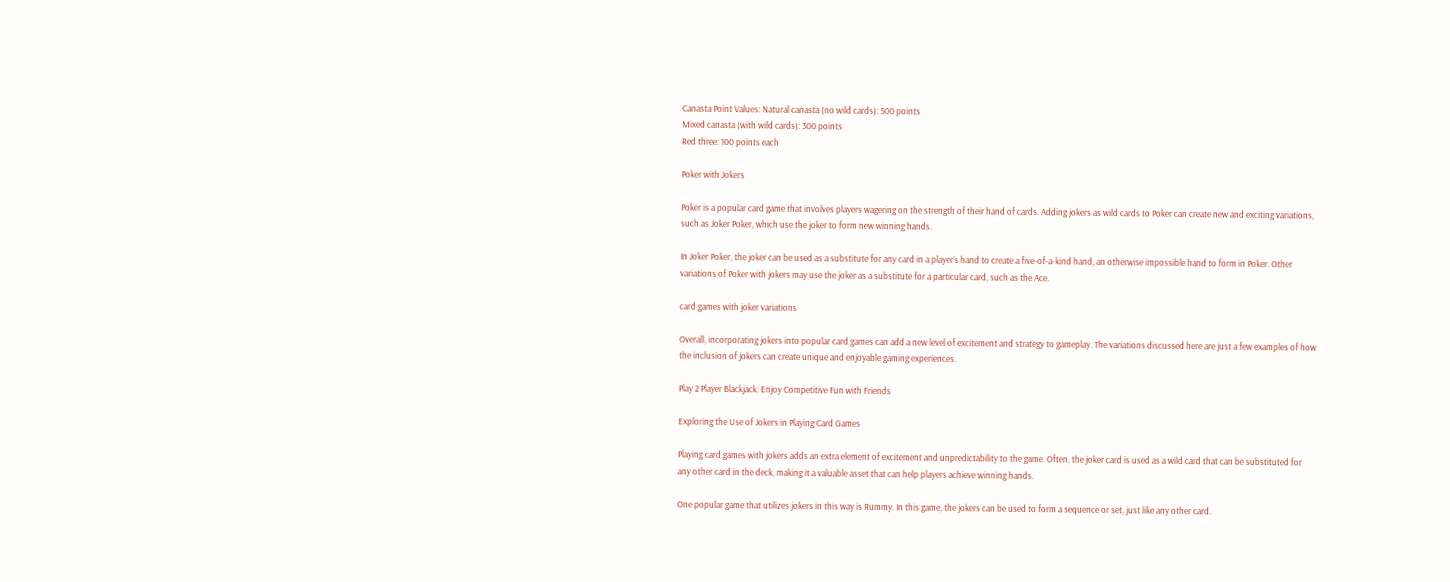Canasta Point Values: Natural canasta (no wild cards): 500 points
Mixed canasta (with wild cards): 300 points
Red three: 100 points each

Poker with Jokers

Poker is a popular card game that involves players wagering on the strength of their hand of cards. Adding jokers as wild cards to Poker can create new and exciting variations, such as Joker Poker, which use the joker to form new winning hands.

In Joker Poker, the joker can be used as a substitute for any card in a player’s hand to create a five-of-a-kind hand, an otherwise impossible hand to form in Poker. Other variations of Poker with jokers may use the joker as a substitute for a particular card, such as the Ace.

card games with joker variations

Overall, incorporating jokers into popular card games can add a new level of excitement and strategy to gameplay. The variations discussed here are just a few examples of how the inclusion of jokers can create unique and enjoyable gaming experiences.

Play 2 Player Blackjack: Enjoy Competitive Fun with Friends

Exploring the Use of Jokers in Playing Card Games

Playing card games with jokers adds an extra element of excitement and unpredictability to the game. Often, the joker card is used as a wild card that can be substituted for any other card in the deck, making it a valuable asset that can help players achieve winning hands.

One popular game that utilizes jokers in this way is Rummy. In this game, the jokers can be used to form a sequence or set, just like any other card.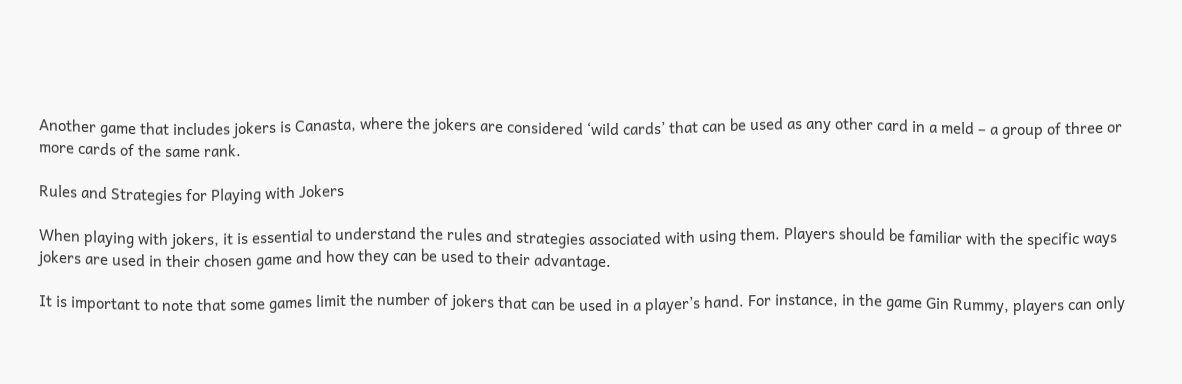Another game that includes jokers is Canasta, where the jokers are considered ‘wild cards’ that can be used as any other card in a meld – a group of three or more cards of the same rank.

Rules and Strategies for Playing with Jokers

When playing with jokers, it is essential to understand the rules and strategies associated with using them. Players should be familiar with the specific ways jokers are used in their chosen game and how they can be used to their advantage.

It is important to note that some games limit the number of jokers that can be used in a player’s hand. For instance, in the game Gin Rummy, players can only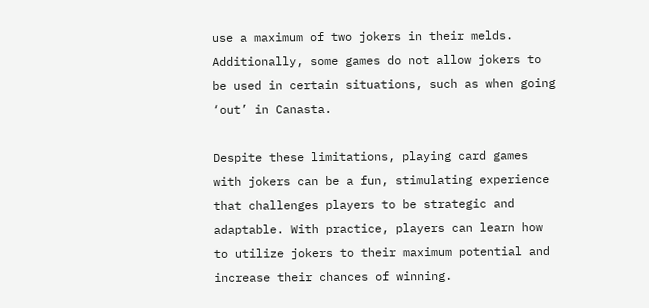use a maximum of two jokers in their melds. Additionally, some games do not allow jokers to be used in certain situations, such as when going ‘out’ in Canasta.

Despite these limitations, playing card games with jokers can be a fun, stimulating experience that challenges players to be strategic and adaptable. With practice, players can learn how to utilize jokers to their maximum potential and increase their chances of winning.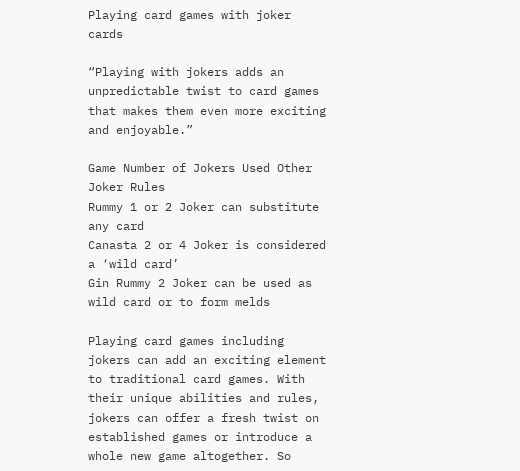Playing card games with joker cards

“Playing with jokers adds an unpredictable twist to card games that makes them even more exciting and enjoyable.”

Game Number of Jokers Used Other Joker Rules
Rummy 1 or 2 Joker can substitute any card
Canasta 2 or 4 Joker is considered a ‘wild card’
Gin Rummy 2 Joker can be used as wild card or to form melds

Playing card games including jokers can add an exciting element to traditional card games. With their unique abilities and rules, jokers can offer a fresh twist on established games or introduce a whole new game altogether. So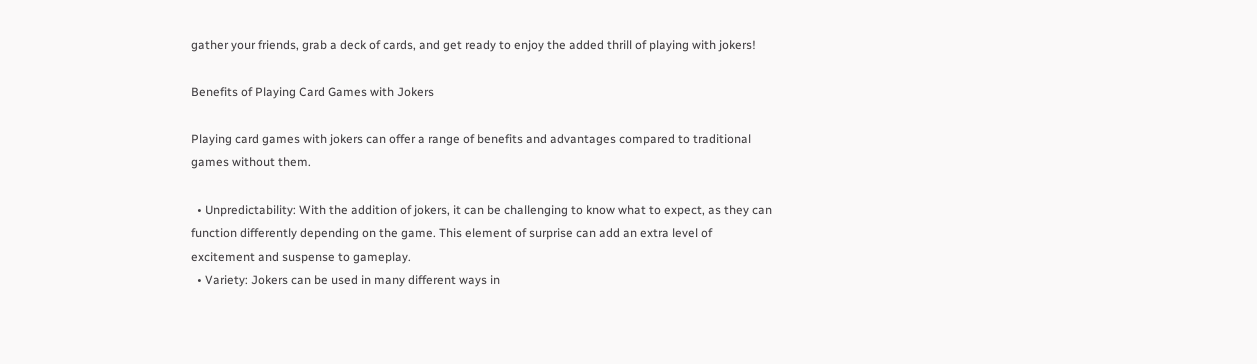gather your friends, grab a deck of cards, and get ready to enjoy the added thrill of playing with jokers!

Benefits of Playing Card Games with Jokers

Playing card games with jokers can offer a range of benefits and advantages compared to traditional games without them.

  • Unpredictability: With the addition of jokers, it can be challenging to know what to expect, as they can function differently depending on the game. This element of surprise can add an extra level of excitement and suspense to gameplay.
  • Variety: Jokers can be used in many different ways in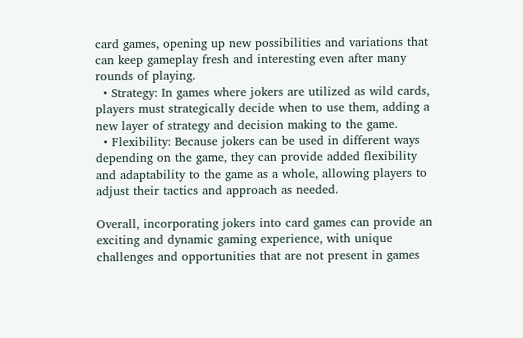card games, opening up new possibilities and variations that can keep gameplay fresh and interesting even after many rounds of playing.
  • Strategy: In games where jokers are utilized as wild cards, players must strategically decide when to use them, adding a new layer of strategy and decision making to the game.
  • Flexibility: Because jokers can be used in different ways depending on the game, they can provide added flexibility and adaptability to the game as a whole, allowing players to adjust their tactics and approach as needed.

Overall, incorporating jokers into card games can provide an exciting and dynamic gaming experience, with unique challenges and opportunities that are not present in games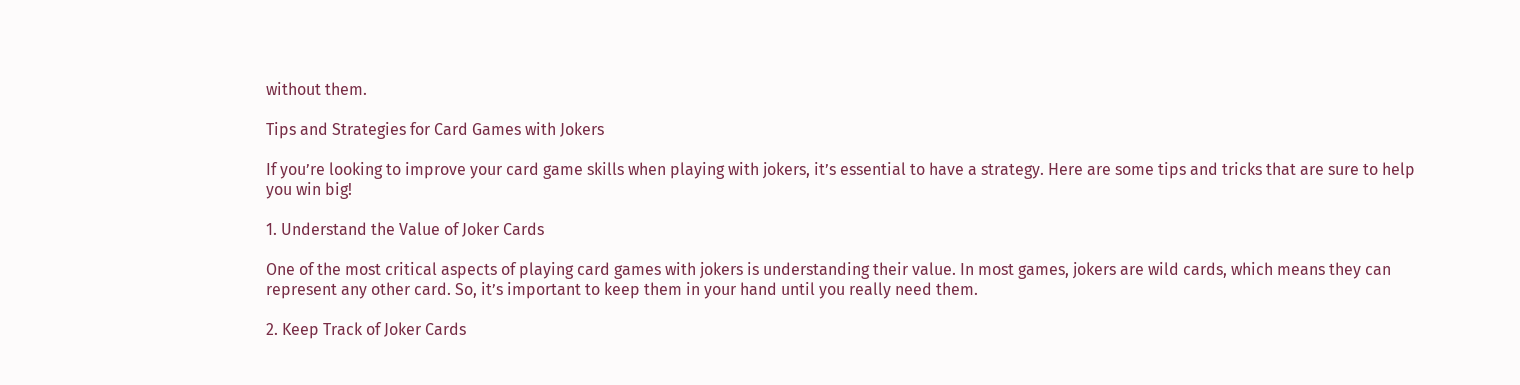without them.

Tips and Strategies for Card Games with Jokers

If you’re looking to improve your card game skills when playing with jokers, it’s essential to have a strategy. Here are some tips and tricks that are sure to help you win big!

1. Understand the Value of Joker Cards

One of the most critical aspects of playing card games with jokers is understanding their value. In most games, jokers are wild cards, which means they can represent any other card. So, it’s important to keep them in your hand until you really need them.

2. Keep Track of Joker Cards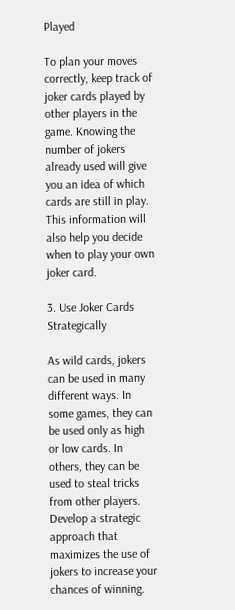Played

To plan your moves correctly, keep track of joker cards played by other players in the game. Knowing the number of jokers already used will give you an idea of which cards are still in play. This information will also help you decide when to play your own joker card.

3. Use Joker Cards Strategically

As wild cards, jokers can be used in many different ways. In some games, they can be used only as high or low cards. In others, they can be used to steal tricks from other players. Develop a strategic approach that maximizes the use of jokers to increase your chances of winning.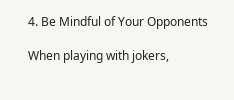4. Be Mindful of Your Opponents

When playing with jokers,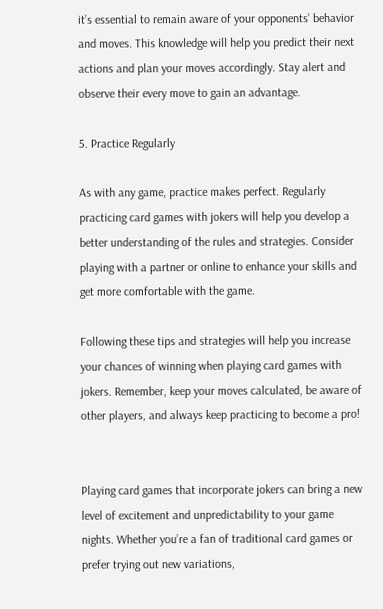it’s essential to remain aware of your opponents’ behavior and moves. This knowledge will help you predict their next actions and plan your moves accordingly. Stay alert and observe their every move to gain an advantage.

5. Practice Regularly

As with any game, practice makes perfect. Regularly practicing card games with jokers will help you develop a better understanding of the rules and strategies. Consider playing with a partner or online to enhance your skills and get more comfortable with the game.

Following these tips and strategies will help you increase your chances of winning when playing card games with jokers. Remember, keep your moves calculated, be aware of other players, and always keep practicing to become a pro!


Playing card games that incorporate jokers can bring a new level of excitement and unpredictability to your game nights. Whether you’re a fan of traditional card games or prefer trying out new variations,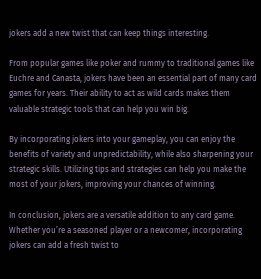jokers add a new twist that can keep things interesting.

From popular games like poker and rummy to traditional games like Euchre and Canasta, jokers have been an essential part of many card games for years. Their ability to act as wild cards makes them valuable strategic tools that can help you win big.

By incorporating jokers into your gameplay, you can enjoy the benefits of variety and unpredictability, while also sharpening your strategic skills. Utilizing tips and strategies can help you make the most of your jokers, improving your chances of winning.

In conclusion, jokers are a versatile addition to any card game. Whether you’re a seasoned player or a newcomer, incorporating jokers can add a fresh twist to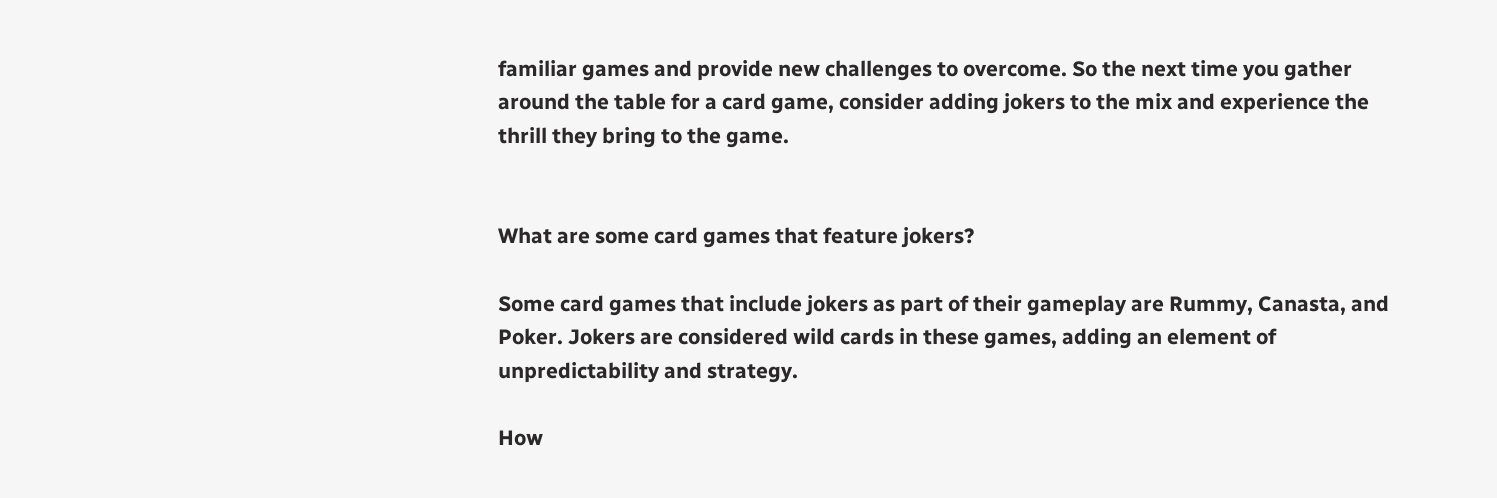familiar games and provide new challenges to overcome. So the next time you gather around the table for a card game, consider adding jokers to the mix and experience the thrill they bring to the game.


What are some card games that feature jokers?

Some card games that include jokers as part of their gameplay are Rummy, Canasta, and Poker. Jokers are considered wild cards in these games, adding an element of unpredictability and strategy.

How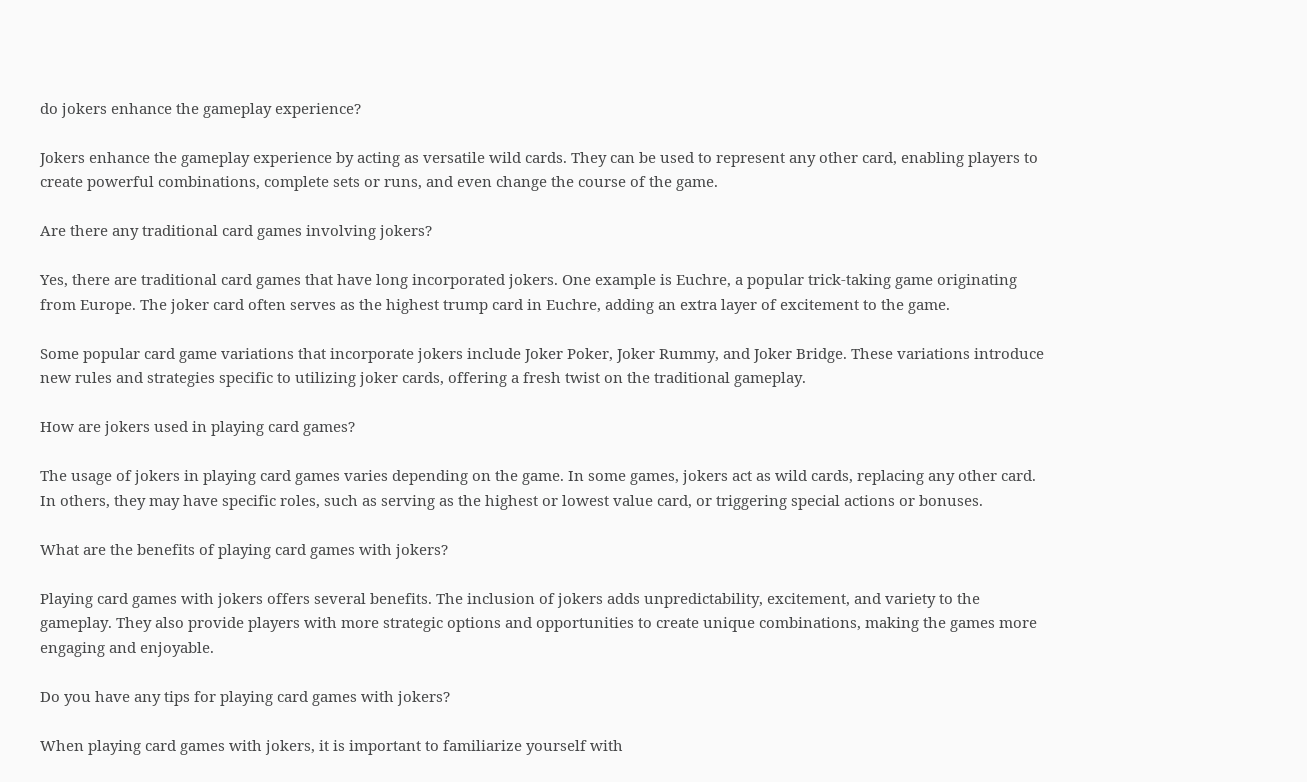do jokers enhance the gameplay experience?

Jokers enhance the gameplay experience by acting as versatile wild cards. They can be used to represent any other card, enabling players to create powerful combinations, complete sets or runs, and even change the course of the game.

Are there any traditional card games involving jokers?

Yes, there are traditional card games that have long incorporated jokers. One example is Euchre, a popular trick-taking game originating from Europe. The joker card often serves as the highest trump card in Euchre, adding an extra layer of excitement to the game.

Some popular card game variations that incorporate jokers include Joker Poker, Joker Rummy, and Joker Bridge. These variations introduce new rules and strategies specific to utilizing joker cards, offering a fresh twist on the traditional gameplay.

How are jokers used in playing card games?

The usage of jokers in playing card games varies depending on the game. In some games, jokers act as wild cards, replacing any other card. In others, they may have specific roles, such as serving as the highest or lowest value card, or triggering special actions or bonuses.

What are the benefits of playing card games with jokers?

Playing card games with jokers offers several benefits. The inclusion of jokers adds unpredictability, excitement, and variety to the gameplay. They also provide players with more strategic options and opportunities to create unique combinations, making the games more engaging and enjoyable.

Do you have any tips for playing card games with jokers?

When playing card games with jokers, it is important to familiarize yourself with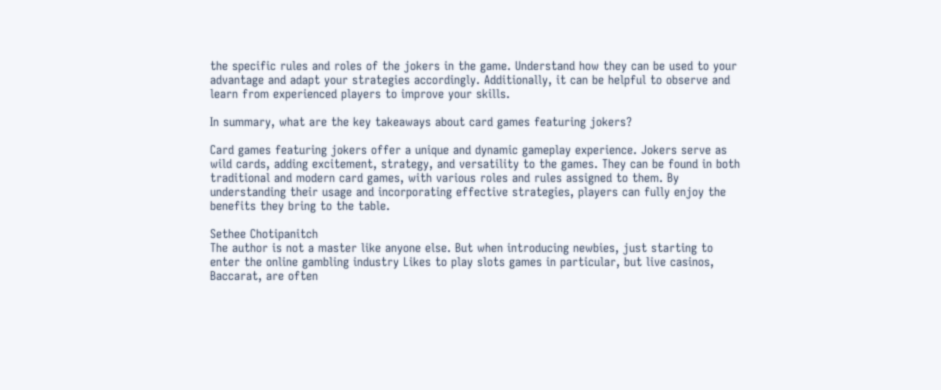the specific rules and roles of the jokers in the game. Understand how they can be used to your advantage and adapt your strategies accordingly. Additionally, it can be helpful to observe and learn from experienced players to improve your skills.

In summary, what are the key takeaways about card games featuring jokers?

Card games featuring jokers offer a unique and dynamic gameplay experience. Jokers serve as wild cards, adding excitement, strategy, and versatility to the games. They can be found in both traditional and modern card games, with various roles and rules assigned to them. By understanding their usage and incorporating effective strategies, players can fully enjoy the benefits they bring to the table.

Sethee Chotipanitch
The author is not a master like anyone else. But when introducing newbies, just starting to enter the online gambling industry Likes to play slots games in particular, but live casinos, Baccarat, are often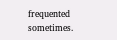frequented sometimes.